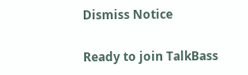Dismiss Notice

Ready to join TalkBass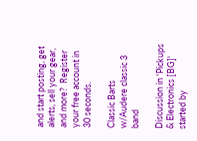and start posting, get alerts, sell your gear, and more?  Register your free account in 30 seconds.

Classic Barts w/Audere classic 3 band

Discussion in 'Pickups & Electronics [BG]' started by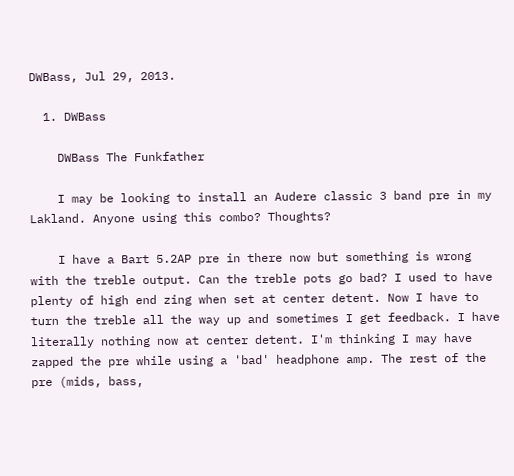DWBass, Jul 29, 2013.

  1. DWBass

    DWBass The Funkfather

    I may be looking to install an Audere classic 3 band pre in my Lakland. Anyone using this combo? Thoughts?

    I have a Bart 5.2AP pre in there now but something is wrong with the treble output. Can the treble pots go bad? I used to have plenty of high end zing when set at center detent. Now I have to turn the treble all the way up and sometimes I get feedback. I have literally nothing now at center detent. I'm thinking I may have zapped the pre while using a 'bad' headphone amp. The rest of the pre (mids, bass,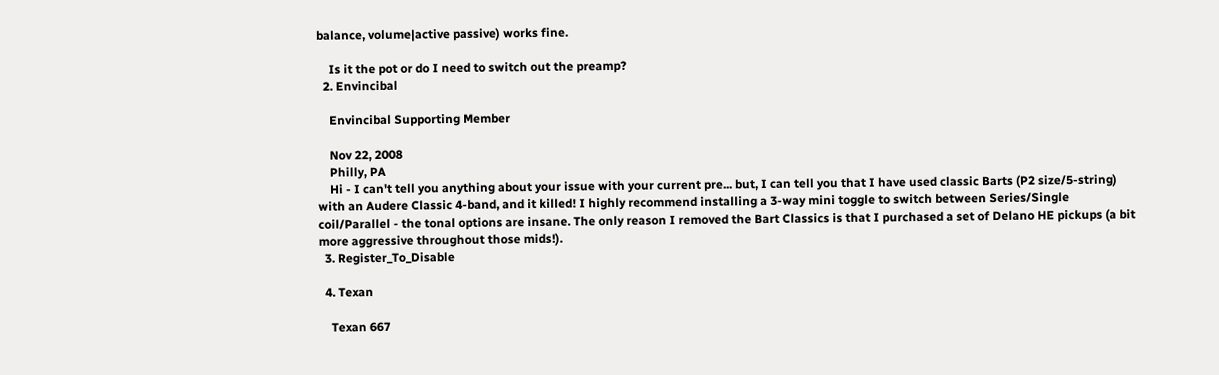balance, volume|active passive) works fine.

    Is it the pot or do I need to switch out the preamp?
  2. Envincibal

    Envincibal Supporting Member

    Nov 22, 2008
    Philly, PA
    Hi - I can't tell you anything about your issue with your current pre... but, I can tell you that I have used classic Barts (P2 size/5-string) with an Audere Classic 4-band, and it killed! I highly recommend installing a 3-way mini toggle to switch between Series/Single coil/Parallel - the tonal options are insane. The only reason I removed the Bart Classics is that I purchased a set of Delano HE pickups (a bit more aggressive throughout those mids!).
  3. Register_To_Disable

  4. Texan

    Texan 667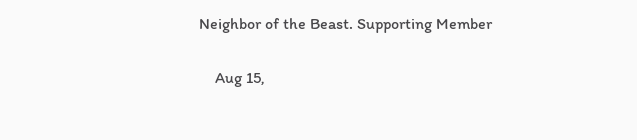Neighbor of the Beast. Supporting Member

    Aug 15,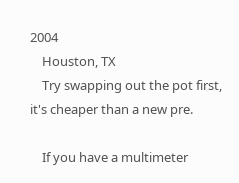2004
    Houston, TX
    Try swapping out the pot first, it's cheaper than a new pre.

    If you have a multimeter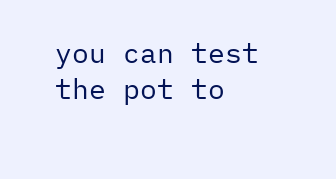you can test the pot to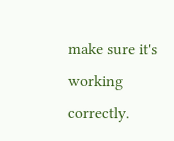make sure it's working correctly.